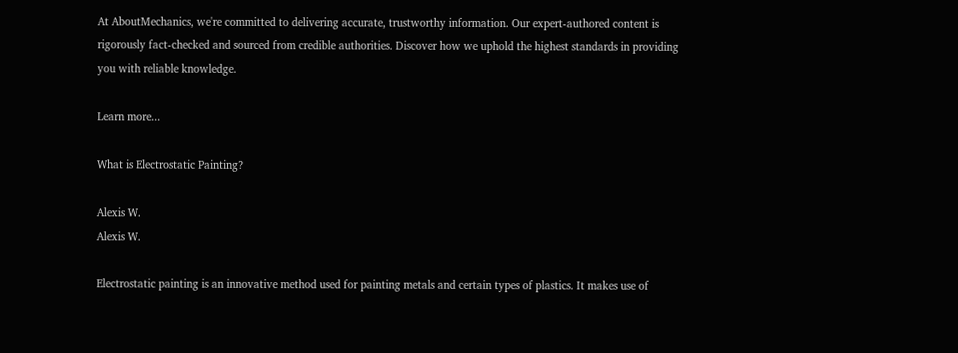At AboutMechanics, we're committed to delivering accurate, trustworthy information. Our expert-authored content is rigorously fact-checked and sourced from credible authorities. Discover how we uphold the highest standards in providing you with reliable knowledge.

Learn more...

What is Electrostatic Painting?

Alexis W.
Alexis W.

Electrostatic painting is an innovative method used for painting metals and certain types of plastics. It makes use of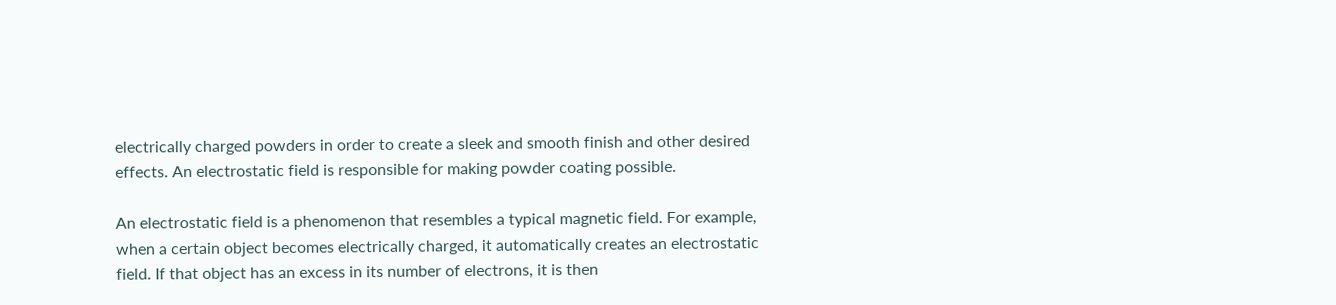electrically charged powders in order to create a sleek and smooth finish and other desired effects. An electrostatic field is responsible for making powder coating possible.

An electrostatic field is a phenomenon that resembles a typical magnetic field. For example, when a certain object becomes electrically charged, it automatically creates an electrostatic field. If that object has an excess in its number of electrons, it is then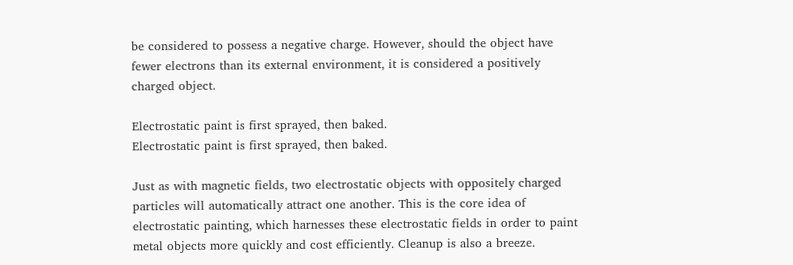be considered to possess a negative charge. However, should the object have fewer electrons than its external environment, it is considered a positively charged object.

Electrostatic paint is first sprayed, then baked.
Electrostatic paint is first sprayed, then baked.

Just as with magnetic fields, two electrostatic objects with oppositely charged particles will automatically attract one another. This is the core idea of electrostatic painting, which harnesses these electrostatic fields in order to paint metal objects more quickly and cost efficiently. Cleanup is also a breeze.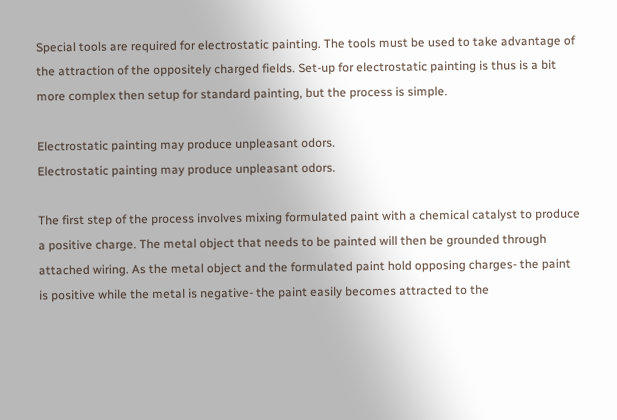Special tools are required for electrostatic painting. The tools must be used to take advantage of the attraction of the oppositely charged fields. Set-up for electrostatic painting is thus is a bit more complex then setup for standard painting, but the process is simple.

Electrostatic painting may produce unpleasant odors.
Electrostatic painting may produce unpleasant odors.

The first step of the process involves mixing formulated paint with a chemical catalyst to produce a positive charge. The metal object that needs to be painted will then be grounded through attached wiring. As the metal object and the formulated paint hold opposing charges- the paint is positive while the metal is negative- the paint easily becomes attracted to the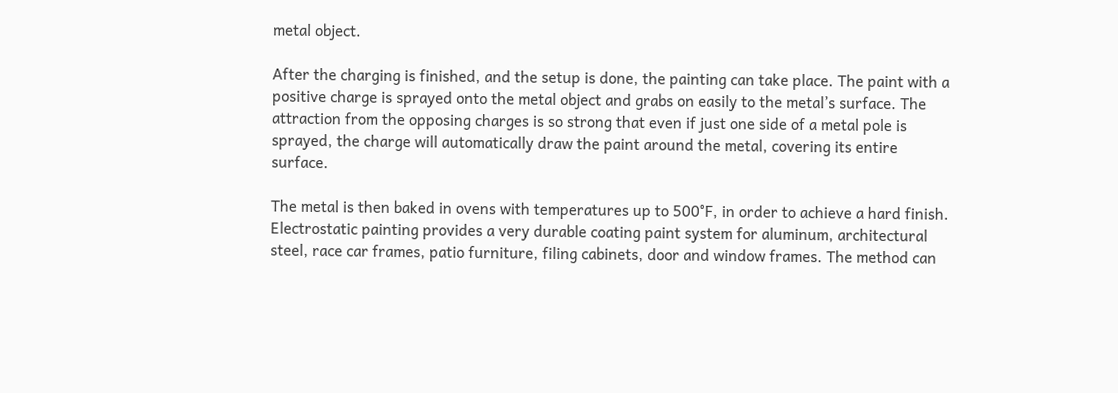metal object.

After the charging is finished, and the setup is done, the painting can take place. The paint with a positive charge is sprayed onto the metal object and grabs on easily to the metal’s surface. The attraction from the opposing charges is so strong that even if just one side of a metal pole is sprayed, the charge will automatically draw the paint around the metal, covering its entire surface.

The metal is then baked in ovens with temperatures up to 500°F, in order to achieve a hard finish. Electrostatic painting provides a very durable coating paint system for aluminum, architectural steel, race car frames, patio furniture, filing cabinets, door and window frames. The method can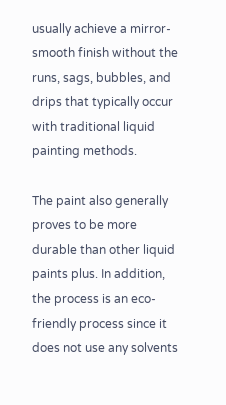usually achieve a mirror-smooth finish without the runs, sags, bubbles, and drips that typically occur with traditional liquid painting methods.

The paint also generally proves to be more durable than other liquid paints plus. In addition, the process is an eco-friendly process since it does not use any solvents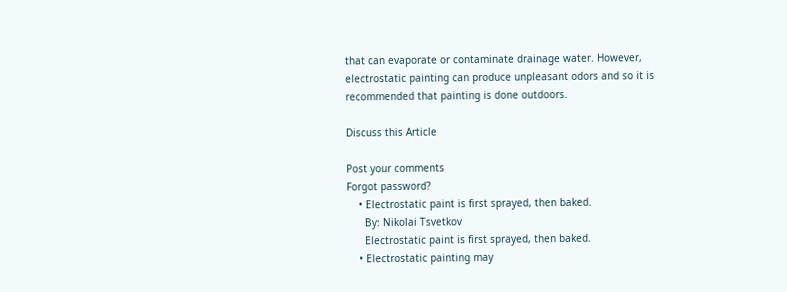that can evaporate or contaminate drainage water. However, electrostatic painting can produce unpleasant odors and so it is recommended that painting is done outdoors.

Discuss this Article

Post your comments
Forgot password?
    • Electrostatic paint is first sprayed, then baked.
      By: Nikolai Tsvetkov
      Electrostatic paint is first sprayed, then baked.
    • Electrostatic painting may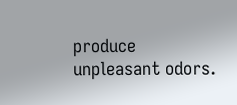produce unpleasant odors.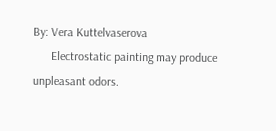By: Vera Kuttelvaserova
      Electrostatic painting may produce unpleasant odors.